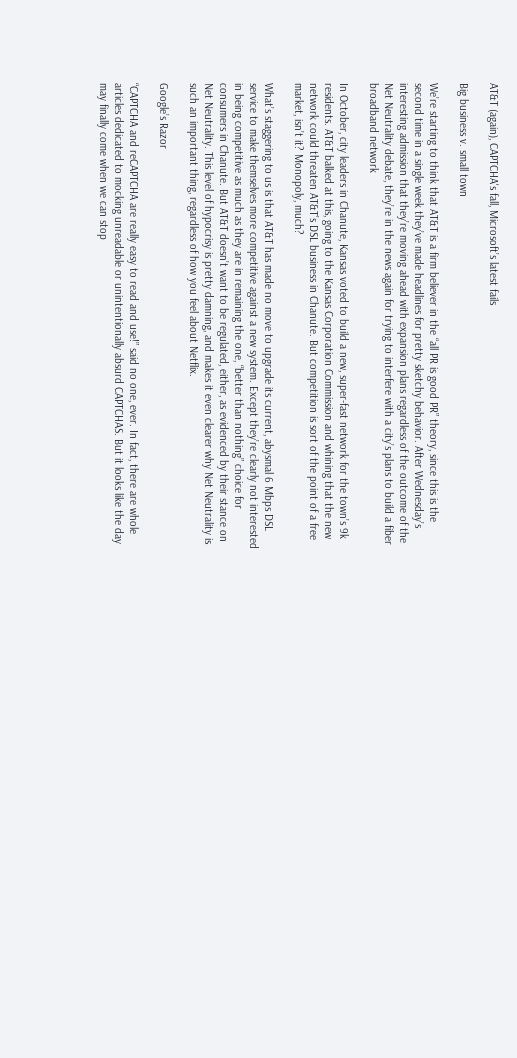AT&T (again), CAPTCHA's fall, Microsoft’s latest fails

Big business v. small town

We’re starting to think that AT&T is a firm believer in the “all PR is good PR” theory, since this is the second time in a single week they’ve made headlines for pretty sketchy behavior. After Wednesday’s interesting admission that they’re moving ahead with expansion plans regardless of the outcome of the Net Neutrality debate, they’re in the news again for trying to interfere with a city’s plans to build a fiber broadband network

In October, city leaders in Chanute, Kansas voted to build a new, super-fast network for the town’s 9k residents. AT&T balked at this, going to the Kansas Corporation Commission and whining that the new network could threaten AT&T’s DSL business in Chanute. But competition is sort of the point of a free market, isn’t it? Monopoly, much?

What’s staggering to us is that AT&T has made no move to upgrade its current, abysmal 6 Mbps DSL service to make themselves more competitive against a new system. Except they’re clearly not interested in being competitive as much as they are in remaining the one, “better than nothing” choice for consumers in Chanute. But AT&T doesn’t want to be regulated, either, as evidenced by their stance on Net Neutrality. This level of hypocrisy is pretty damning, and makes it even clearer why Net Neutrality is such an important thing, regardless of how you feel about Netflix.

Google’s Razor

“CAPTCHA and reCAPTCHA are really easy to read and use!” said no one, ever. In fact, there are whole articles dedicated to mocking unreadable or unintentionally absurd CAPTCHAS. But it looks like the day may finally come when we can stop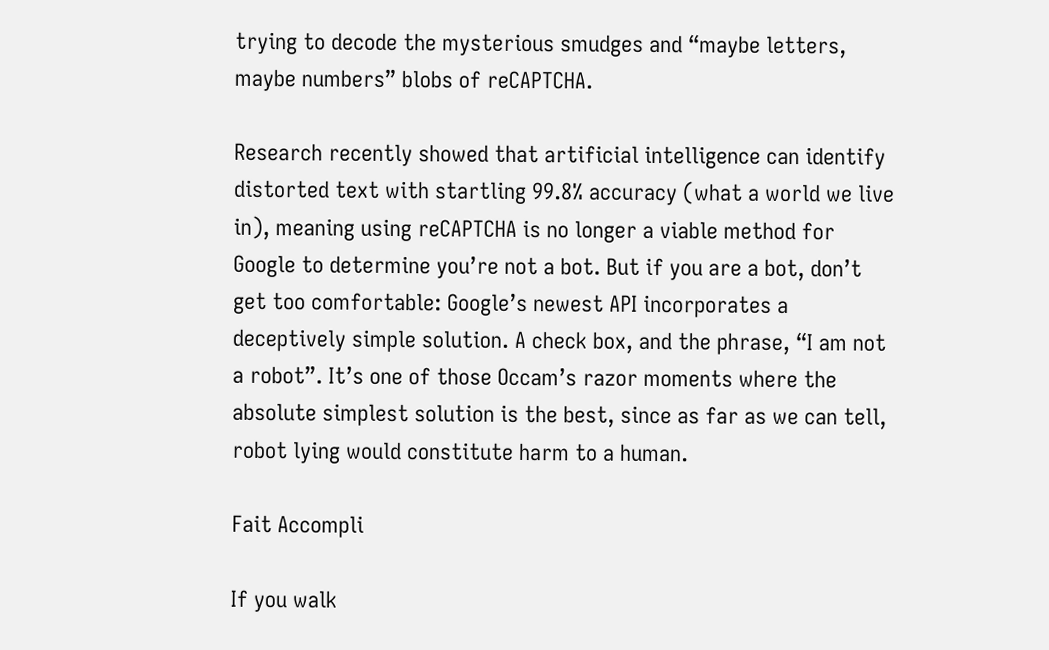trying to decode the mysterious smudges and “maybe letters, maybe numbers” blobs of reCAPTCHA.

Research recently showed that artificial intelligence can identify distorted text with startling 99.8% accuracy (what a world we live in), meaning using reCAPTCHA is no longer a viable method for Google to determine you’re not a bot. But if you are a bot, don’t get too comfortable: Google’s newest API incorporates a deceptively simple solution. A check box, and the phrase, “I am not a robot”. It’s one of those Occam’s razor moments where the absolute simplest solution is the best, since as far as we can tell, robot lying would constitute harm to a human.

Fait Accompli

If you walk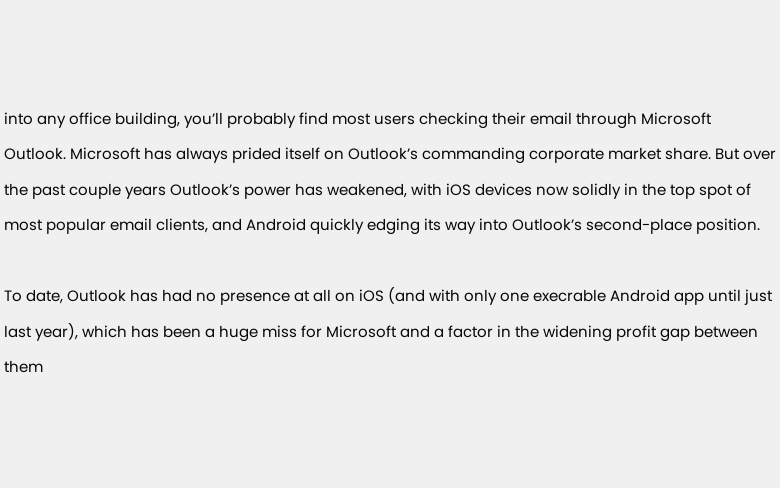into any office building, you’ll probably find most users checking their email through Microsoft Outlook. Microsoft has always prided itself on Outlook’s commanding corporate market share. But over the past couple years Outlook’s power has weakened, with iOS devices now solidly in the top spot of most popular email clients, and Android quickly edging its way into Outlook’s second-place position.

To date, Outlook has had no presence at all on iOS (and with only one execrable Android app until just last year), which has been a huge miss for Microsoft and a factor in the widening profit gap between them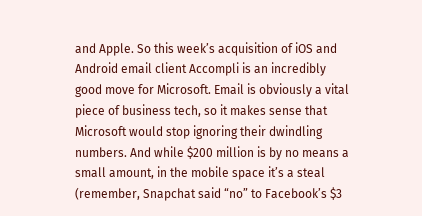and Apple. So this week’s acquisition of iOS and Android email client Accompli is an incredibly good move for Microsoft. Email is obviously a vital piece of business tech, so it makes sense that Microsoft would stop ignoring their dwindling numbers. And while $200 million is by no means a small amount, in the mobile space it’s a steal (remember, Snapchat said “no” to Facebook’s $3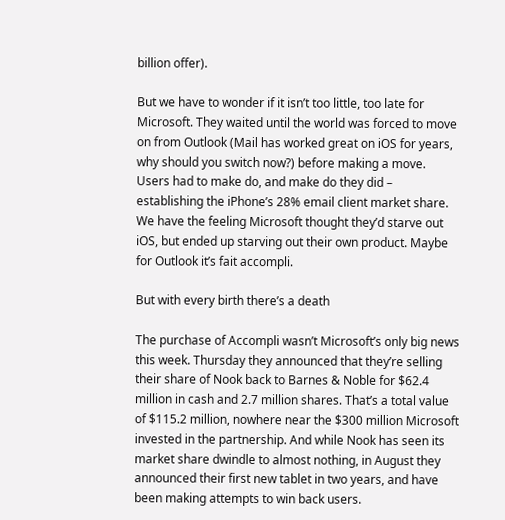billion offer).

But we have to wonder if it isn’t too little, too late for Microsoft. They waited until the world was forced to move on from Outlook (Mail has worked great on iOS for years, why should you switch now?) before making a move. Users had to make do, and make do they did – establishing the iPhone’s 28% email client market share. We have the feeling Microsoft thought they’d starve out iOS, but ended up starving out their own product. Maybe for Outlook it’s fait accompli.

But with every birth there’s a death

The purchase of Accompli wasn’t Microsoft’s only big news this week. Thursday they announced that they’re selling their share of Nook back to Barnes & Noble for $62.4 million in cash and 2.7 million shares. That’s a total value of $115.2 million, nowhere near the $300 million Microsoft invested in the partnership. And while Nook has seen its market share dwindle to almost nothing, in August they announced their first new tablet in two years, and have been making attempts to win back users.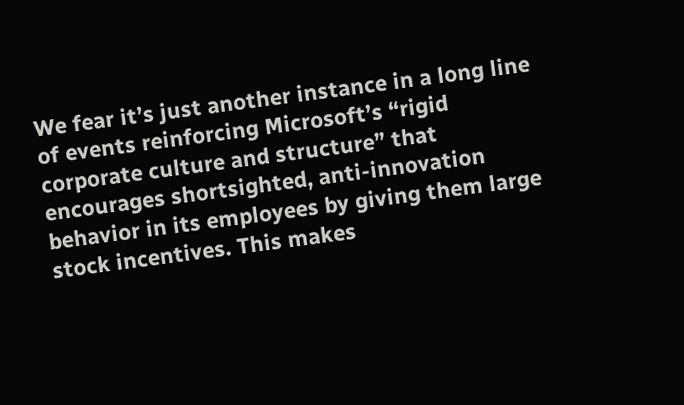We fear it’s just another instance in a long line of events reinforcing Microsoft’s “rigid corporate culture and structure” that encourages shortsighted, anti-innovation behavior in its employees by giving them large stock incentives. This makes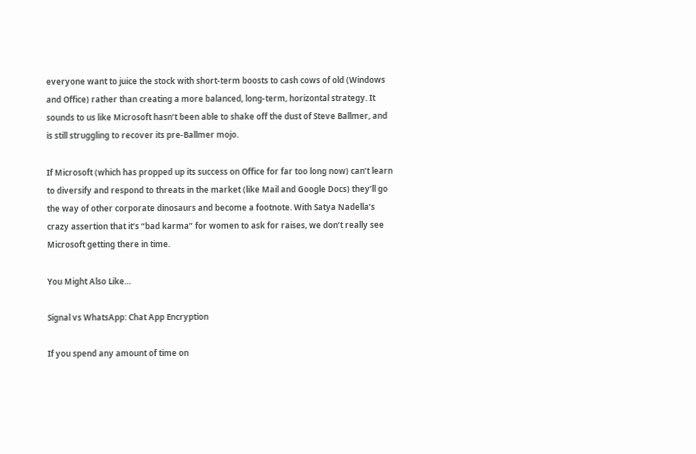everyone want to juice the stock with short-term boosts to cash cows of old (Windows and Office) rather than creating a more balanced, long-term, horizontal strategy. It sounds to us like Microsoft hasn’t been able to shake off the dust of Steve Ballmer, and is still struggling to recover its pre-Ballmer mojo.

If Microsoft (which has propped up its success on Office for far too long now) can’t learn to diversify and respond to threats in the market (like Mail and Google Docs) they’ll go the way of other corporate dinosaurs and become a footnote. With Satya Nadella’s crazy assertion that it’s “bad karma” for women to ask for raises, we don’t really see Microsoft getting there in time.

You Might Also Like…

Signal vs WhatsApp: Chat App Encryption

If you spend any amount of time on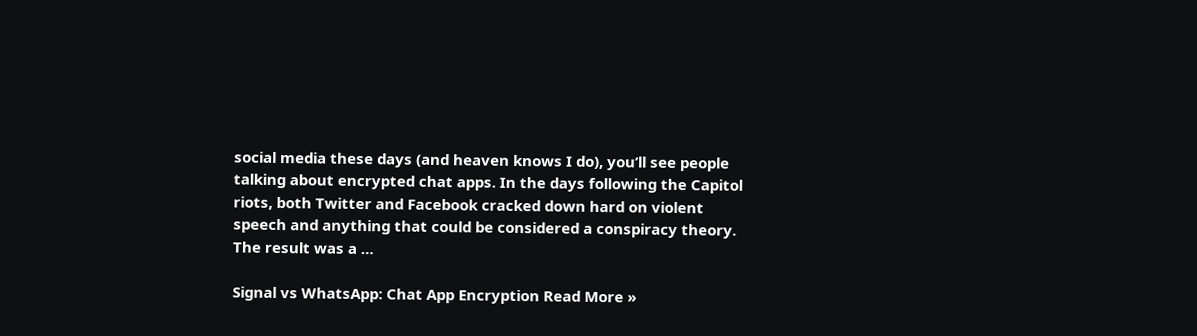social media these days (and heaven knows I do), you’ll see people talking about encrypted chat apps. In the days following the Capitol riots, both Twitter and Facebook cracked down hard on violent speech and anything that could be considered a conspiracy theory. The result was a …

Signal vs WhatsApp: Chat App Encryption Read More »